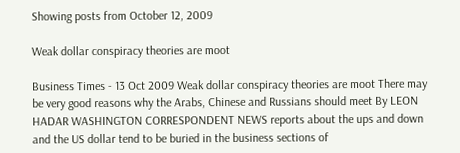Showing posts from October 12, 2009

Weak dollar conspiracy theories are moot

Business Times - 13 Oct 2009 Weak dollar conspiracy theories are moot There may be very good reasons why the Arabs, Chinese and Russians should meet By LEON HADAR WASHINGTON CORRESPONDENT NEWS reports about the ups and down and the US dollar tend to be buried in the business sections of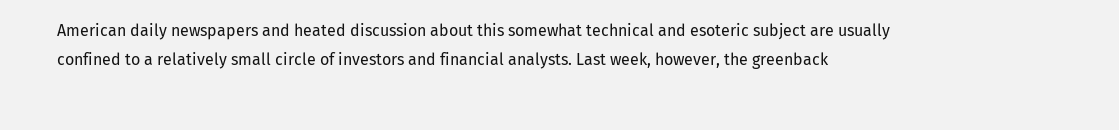American daily newspapers and heated discussion about this somewhat technical and esoteric subject are usually confined to a relatively small circle of investors and financial analysts. Last week, however, the greenback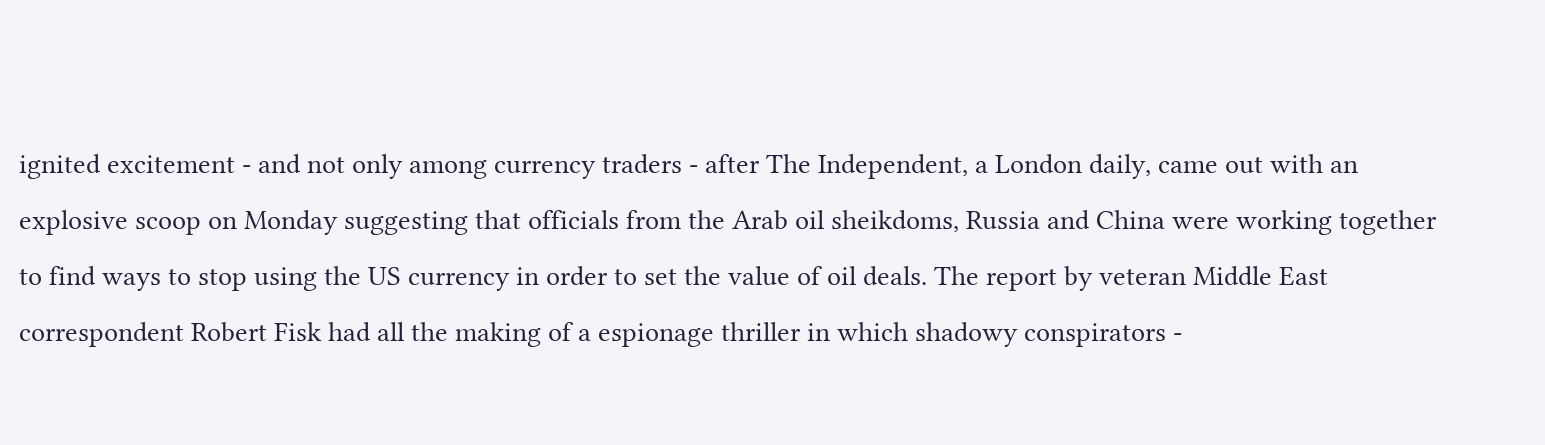ignited excitement - and not only among currency traders - after The Independent, a London daily, came out with an explosive scoop on Monday suggesting that officials from the Arab oil sheikdoms, Russia and China were working together to find ways to stop using the US currency in order to set the value of oil deals. The report by veteran Middle East correspondent Robert Fisk had all the making of a espionage thriller in which shadowy conspirators -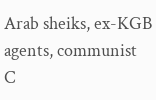Arab sheiks, ex-KGB agents, communist C